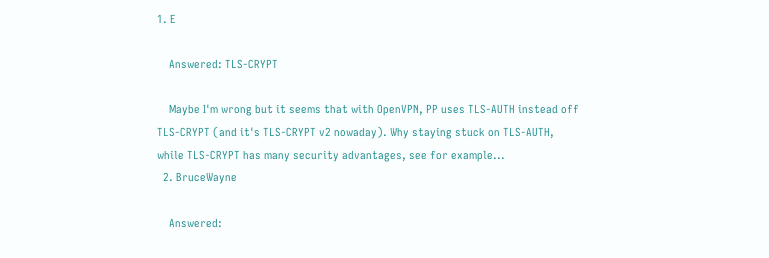1. E

    Answered: TLS-CRYPT

    Maybe I'm wrong but it seems that with OpenVPN, PP uses TLS-AUTH instead off TLS-CRYPT (and it's TLS-CRYPT v2 nowaday). Why staying stuck on TLS-AUTH, while TLS-CRYPT has many security advantages, see for example...
  2. BruceWayne

    Answered: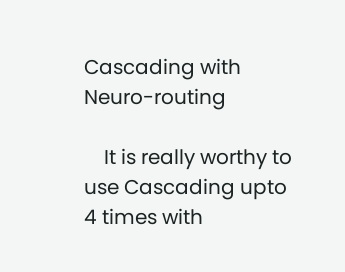Cascading with Neuro-routing

    It is really worthy to use Cascading upto 4 times with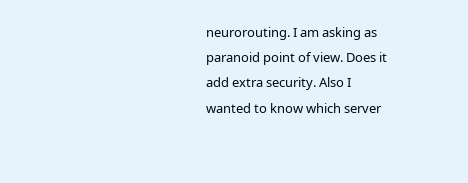neurorouting. I am asking as paranoid point of view. Does it add extra security. Also I wanted to know which server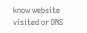know website visited or DNS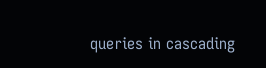queries in cascading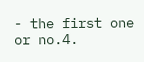- the first one or no.4.